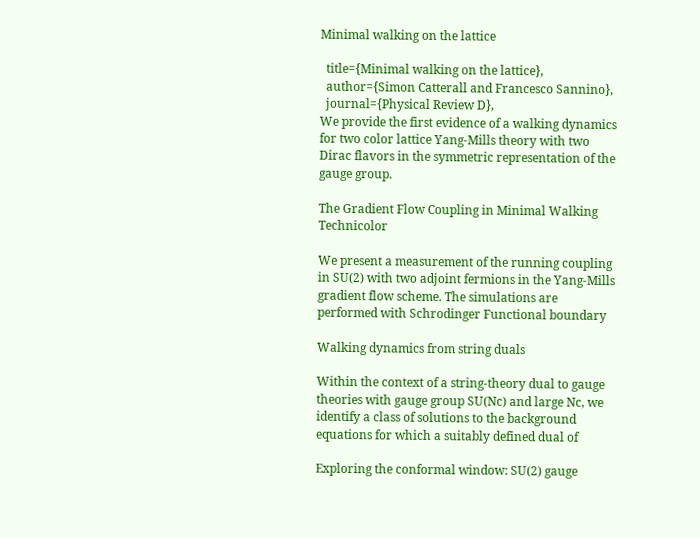Minimal walking on the lattice

  title={Minimal walking on the lattice},
  author={Simon Catterall and Francesco Sannino},
  journal={Physical Review D},
We provide the first evidence of a walking dynamics for two color lattice Yang-Mills theory with two Dirac flavors in the symmetric representation of the gauge group.

The Gradient Flow Coupling in Minimal Walking Technicolor

We present a measurement of the running coupling in SU(2) with two adjoint fermions in the Yang-Mills gradient flow scheme. The simulations are performed with Schrodinger Functional boundary

Walking dynamics from string duals

Within the context of a string-theory dual to gauge theories with gauge group SU(Nc) and large Nc, we identify a class of solutions to the background equations for which a suitably defined dual of

Exploring the conformal window: SU(2) gauge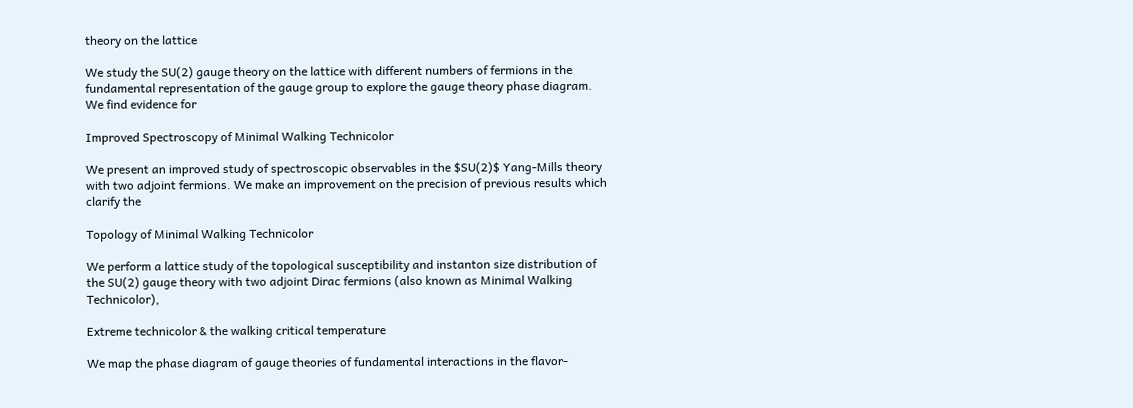theory on the lattice

We study the SU(2) gauge theory on the lattice with different numbers of fermions in the fundamental representation of the gauge group to explore the gauge theory phase diagram. We find evidence for

Improved Spectroscopy of Minimal Walking Technicolor

We present an improved study of spectroscopic observables in the $SU(2)$ Yang-Mills theory with two adjoint fermions. We make an improvement on the precision of previous results which clarify the

Topology of Minimal Walking Technicolor

We perform a lattice study of the topological susceptibility and instanton size distribution of the SU(2) gauge theory with two adjoint Dirac fermions (also known as Minimal Walking Technicolor),

Extreme technicolor & the walking critical temperature

We map the phase diagram of gauge theories of fundamental interactions in the flavor-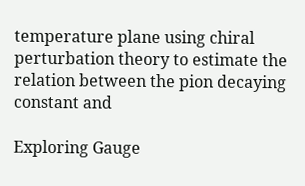temperature plane using chiral perturbation theory to estimate the relation between the pion decaying constant and

Exploring Gauge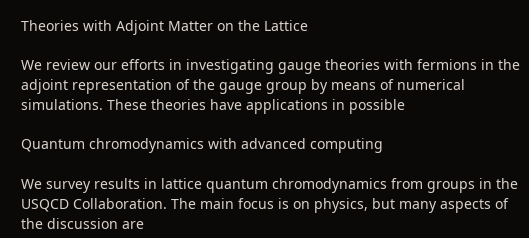Theories with Adjoint Matter on the Lattice

We review our efforts in investigating gauge theories with fermions in the adjoint representation of the gauge group by means of numerical simulations. These theories have applications in possible

Quantum chromodynamics with advanced computing

We survey results in lattice quantum chromodynamics from groups in the USQCD Collaboration. The main focus is on physics, but many aspects of the discussion are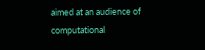aimed at an audience of computational